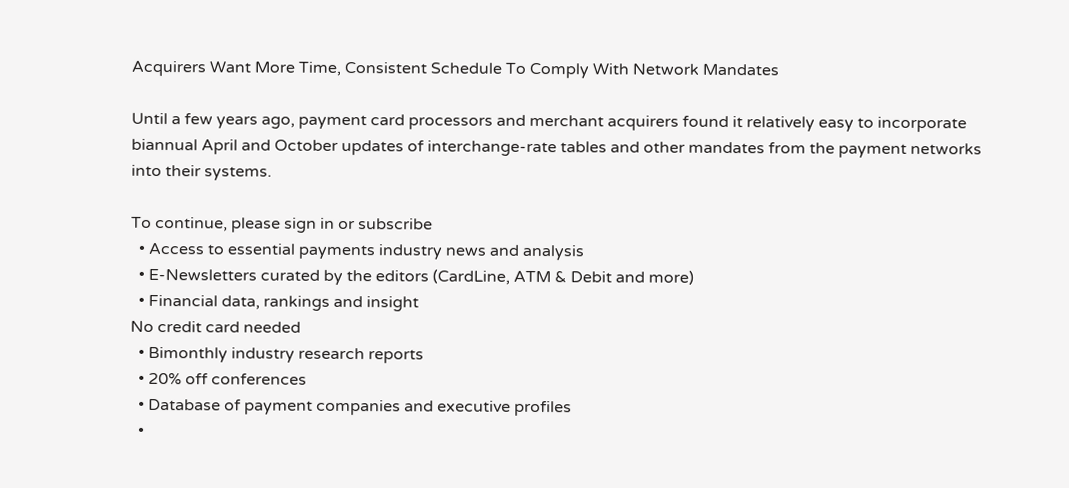Acquirers Want More Time, Consistent Schedule To Comply With Network Mandates

Until a few years ago, payment card processors and merchant acquirers found it relatively easy to incorporate biannual April and October updates of interchange-rate tables and other mandates from the payment networks into their systems.

To continue, please sign in or subscribe
  • Access to essential payments industry news and analysis
  • E-Newsletters curated by the editors (CardLine, ATM & Debit and more)
  • Financial data, rankings and insight
No credit card needed
  • Bimonthly industry research reports
  • 20% off conferences
  • Database of payment companies and executive profiles
  •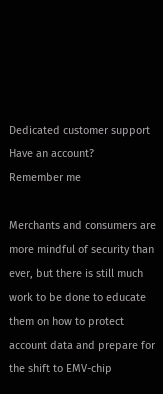Dedicated customer support
Have an account?
Remember me

Merchants and consumers are more mindful of security than ever, but there is still much work to be done to educate them on how to protect account data and prepare for the shift to EMV-chip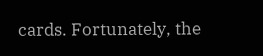cards. Fortunately, the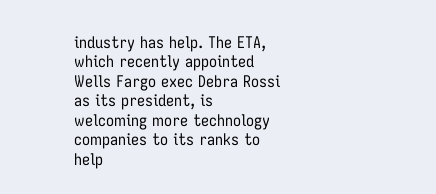industry has help. The ETA, which recently appointed Wells Fargo exec Debra Rossi as its president, is welcoming more technology companies to its ranks to help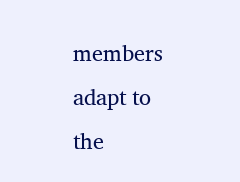members adapt to the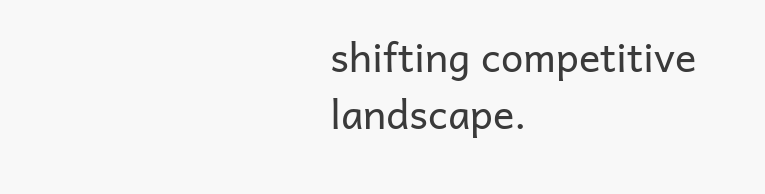shifting competitive landscape.